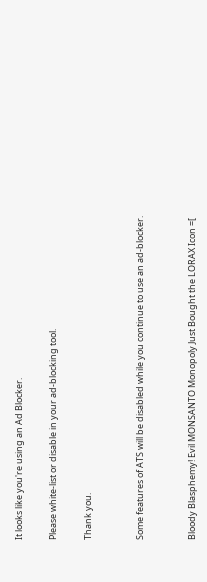It looks like you're using an Ad Blocker.

Please white-list or disable in your ad-blocking tool.

Thank you.


Some features of ATS will be disabled while you continue to use an ad-blocker.


Bloody Blasphemy! Evil MONSANTO Monopoly Just Bought the LORAX Icon =[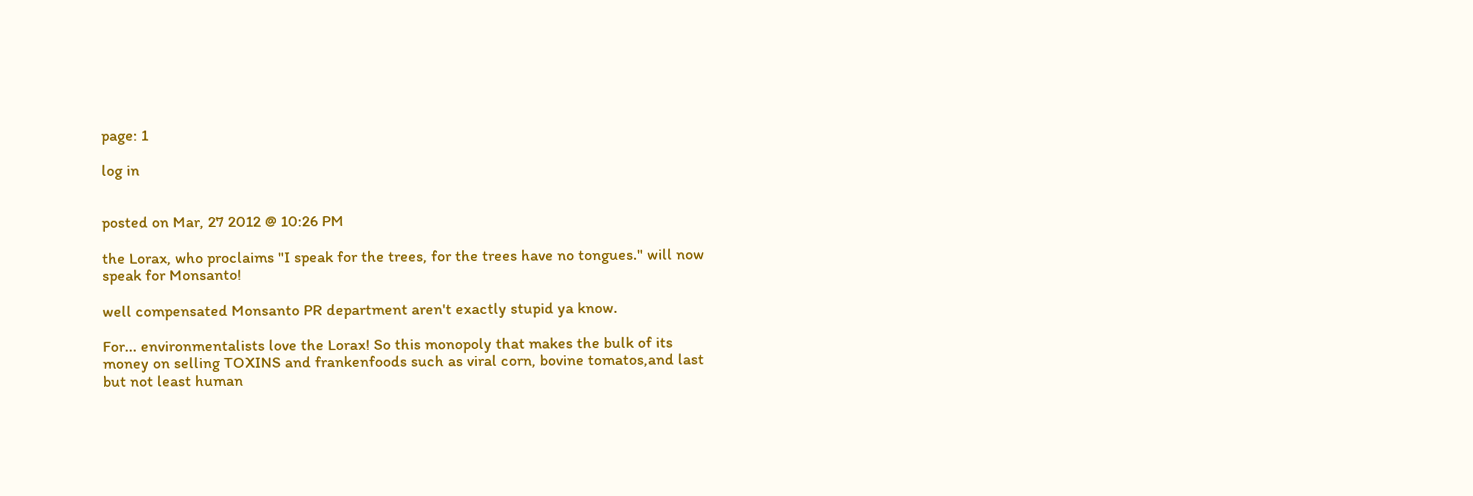page: 1

log in


posted on Mar, 27 2012 @ 10:26 PM

the Lorax, who proclaims "I speak for the trees, for the trees have no tongues." will now speak for Monsanto!

well compensated Monsanto PR department aren't exactly stupid ya know.

For... environmentalists love the Lorax! So this monopoly that makes the bulk of its money on selling TOXINS and frankenfoods such as viral corn, bovine tomatos,and last but not least human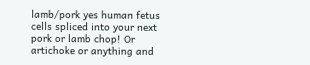lamb/pork yes human fetus cells spliced into your next pork or lamb chop! Or artichoke or anything and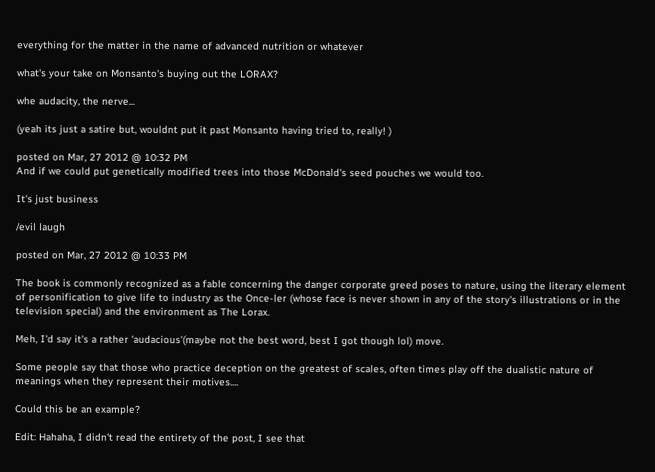everything for the matter in the name of advanced nutrition or whatever

what's your take on Monsanto's buying out the LORAX?

whe audacity, the nerve...

(yeah its just a satire but, wouldnt put it past Monsanto having tried to, really! )

posted on Mar, 27 2012 @ 10:32 PM
And if we could put genetically modified trees into those McDonald's seed pouches we would too.

It's just business

/evil laugh

posted on Mar, 27 2012 @ 10:33 PM

The book is commonly recognized as a fable concerning the danger corporate greed poses to nature, using the literary element of personification to give life to industry as the Once-ler (whose face is never shown in any of the story's illustrations or in the television special) and the environment as The Lorax.

Meh, I'd say it's a rather 'audacious'(maybe not the best word, best I got though lol) move.

Some people say that those who practice deception on the greatest of scales, often times play off the dualistic nature of meanings when they represent their motives....

Could this be an example?

Edit: Hahaha, I didn't read the entirety of the post, I see that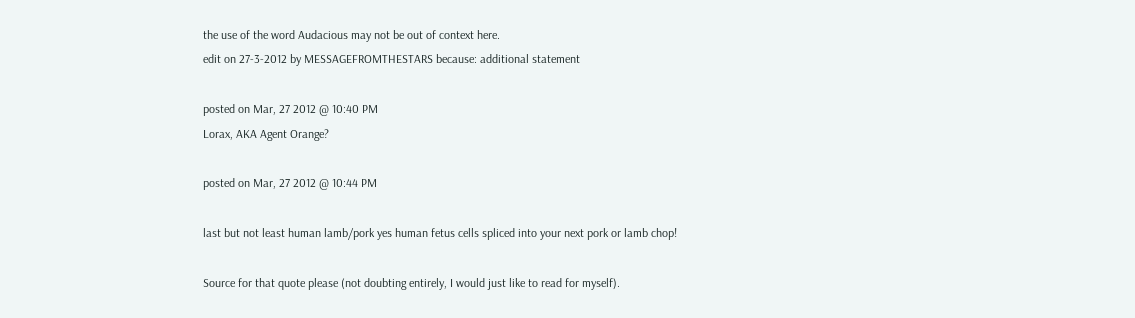the use of the word Audacious may not be out of context here.
edit on 27-3-2012 by MESSAGEFROMTHESTARS because: additional statement

posted on Mar, 27 2012 @ 10:40 PM
Lorax, AKA Agent Orange?

posted on Mar, 27 2012 @ 10:44 PM

last but not least human lamb/pork yes human fetus cells spliced into your next pork or lamb chop!

Source for that quote please (not doubting entirely, I would just like to read for myself).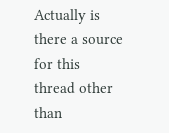Actually is there a source for this thread other than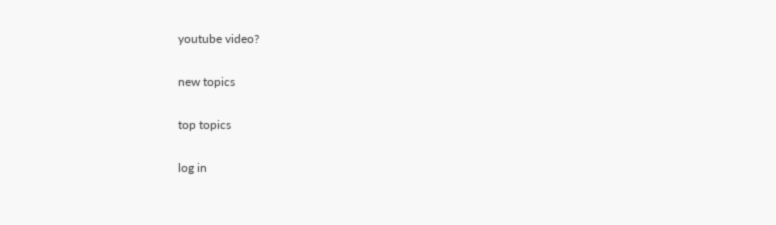youtube video?

new topics

top topics

log in